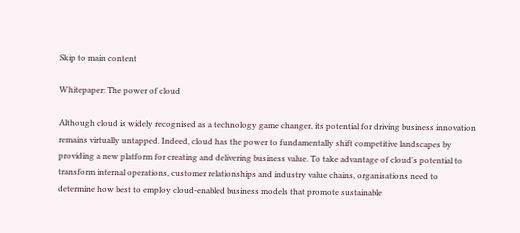Skip to main content

Whitepaper: The power of cloud

Although cloud is widely recognised as a technology game changer, its potential for driving business innovation remains virtually untapped. Indeed, cloud has the power to fundamentally shift competitive landscapes by providing a new platform for creating and delivering business value. To take advantage of cloud's potential to transform internal operations, customer relationships and industry value chains, organisations need to determine how best to employ cloud-enabled business models that promote sustainable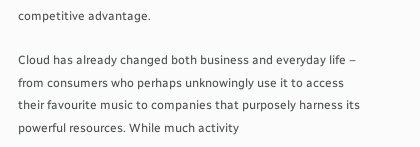competitive advantage.

Cloud has already changed both business and everyday life – from consumers who perhaps unknowingly use it to access their favourite music to companies that purposely harness its powerful resources. While much activity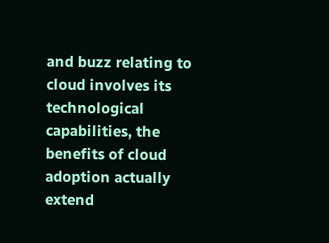and buzz relating to cloud involves its technological capabilities, the benefits of cloud adoption actually extend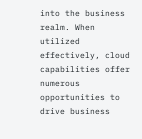into the business realm. When utilized effectively, cloud capabilities offer numerous opportunities to drive business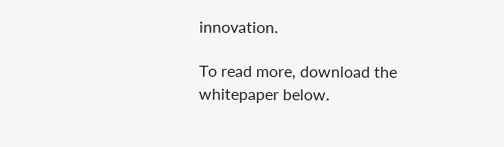innovation.

To read more, download the whitepaper below.